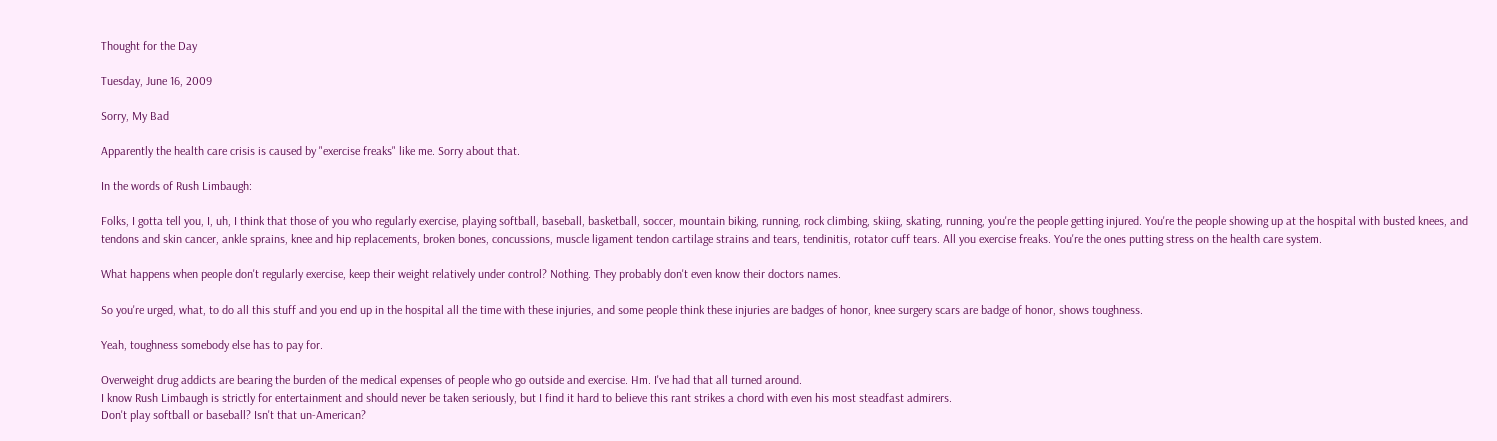Thought for the Day

Tuesday, June 16, 2009

Sorry, My Bad

Apparently the health care crisis is caused by "exercise freaks" like me. Sorry about that.

In the words of Rush Limbaugh:

Folks, I gotta tell you, I, uh, I think that those of you who regularly exercise, playing softball, baseball, basketball, soccer, mountain biking, running, rock climbing, skiing, skating, running, you're the people getting injured. You're the people showing up at the hospital with busted knees, and tendons and skin cancer, ankle sprains, knee and hip replacements, broken bones, concussions, muscle ligament tendon cartilage strains and tears, tendinitis, rotator cuff tears. All you exercise freaks. You're the ones putting stress on the health care system.

What happens when people don't regularly exercise, keep their weight relatively under control? Nothing. They probably don't even know their doctors names.

So you're urged, what, to do all this stuff and you end up in the hospital all the time with these injuries, and some people think these injuries are badges of honor, knee surgery scars are badge of honor, shows toughness.

Yeah, toughness somebody else has to pay for.

Overweight drug addicts are bearing the burden of the medical expenses of people who go outside and exercise. Hm. I've had that all turned around.
I know Rush Limbaugh is strictly for entertainment and should never be taken seriously, but I find it hard to believe this rant strikes a chord with even his most steadfast admirers.
Don't play softball or baseball? Isn't that un-American?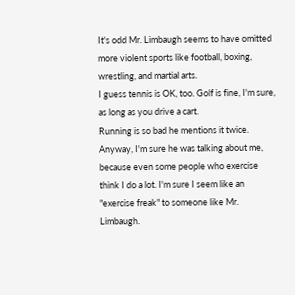It's odd Mr. Limbaugh seems to have omitted more violent sports like football, boxing, wrestling, and martial arts.
I guess tennis is OK, too. Golf is fine, I'm sure, as long as you drive a cart.
Running is so bad he mentions it twice.
Anyway, I'm sure he was talking about me, because even some people who exercise think I do a lot. I'm sure I seem like an "exercise freak" to someone like Mr. Limbaugh.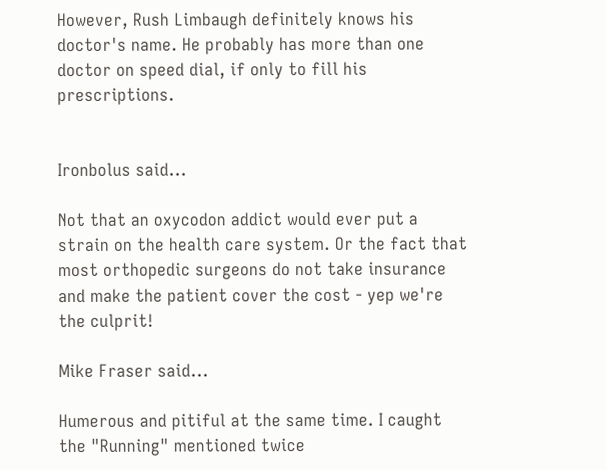However, Rush Limbaugh definitely knows his doctor's name. He probably has more than one doctor on speed dial, if only to fill his prescriptions.


Ironbolus said...

Not that an oxycodon addict would ever put a strain on the health care system. Or the fact that most orthopedic surgeons do not take insurance and make the patient cover the cost - yep we're the culprit!

Mike Fraser said...

Humerous and pitiful at the same time. I caught the "Running" mentioned twice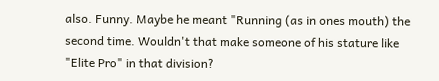also. Funny. Maybe he meant "Running (as in ones mouth) the second time. Wouldn't that make someone of his stature like "Elite Pro" in that division?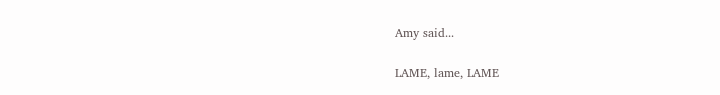Amy said...

LAME, lame, LAME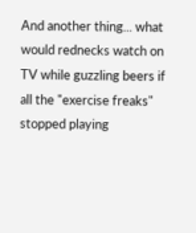And another thing... what would rednecks watch on TV while guzzling beers if all the "exercise freaks" stopped playing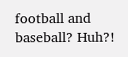football and baseball? Huh?!